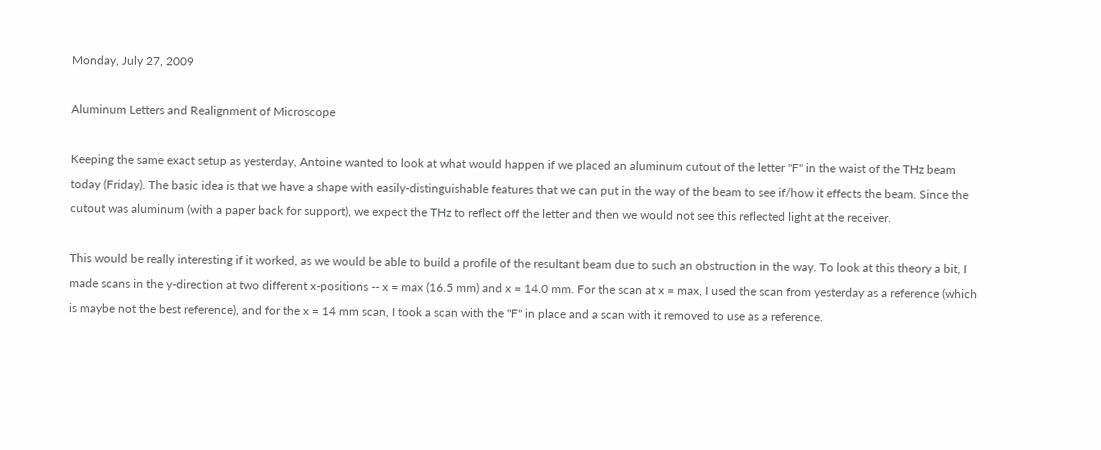Monday, July 27, 2009

Aluminum Letters and Realignment of Microscope

Keeping the same exact setup as yesterday, Antoine wanted to look at what would happen if we placed an aluminum cutout of the letter "F" in the waist of the THz beam today (Friday). The basic idea is that we have a shape with easily-distinguishable features that we can put in the way of the beam to see if/how it effects the beam. Since the cutout was aluminum (with a paper back for support), we expect the THz to reflect off the letter and then we would not see this reflected light at the receiver.

This would be really interesting if it worked, as we would be able to build a profile of the resultant beam due to such an obstruction in the way. To look at this theory a bit, I made scans in the y-direction at two different x-positions -- x = max (16.5 mm) and x = 14.0 mm. For the scan at x = max, I used the scan from yesterday as a reference (which is maybe not the best reference), and for the x = 14 mm scan, I took a scan with the "F" in place and a scan with it removed to use as a reference.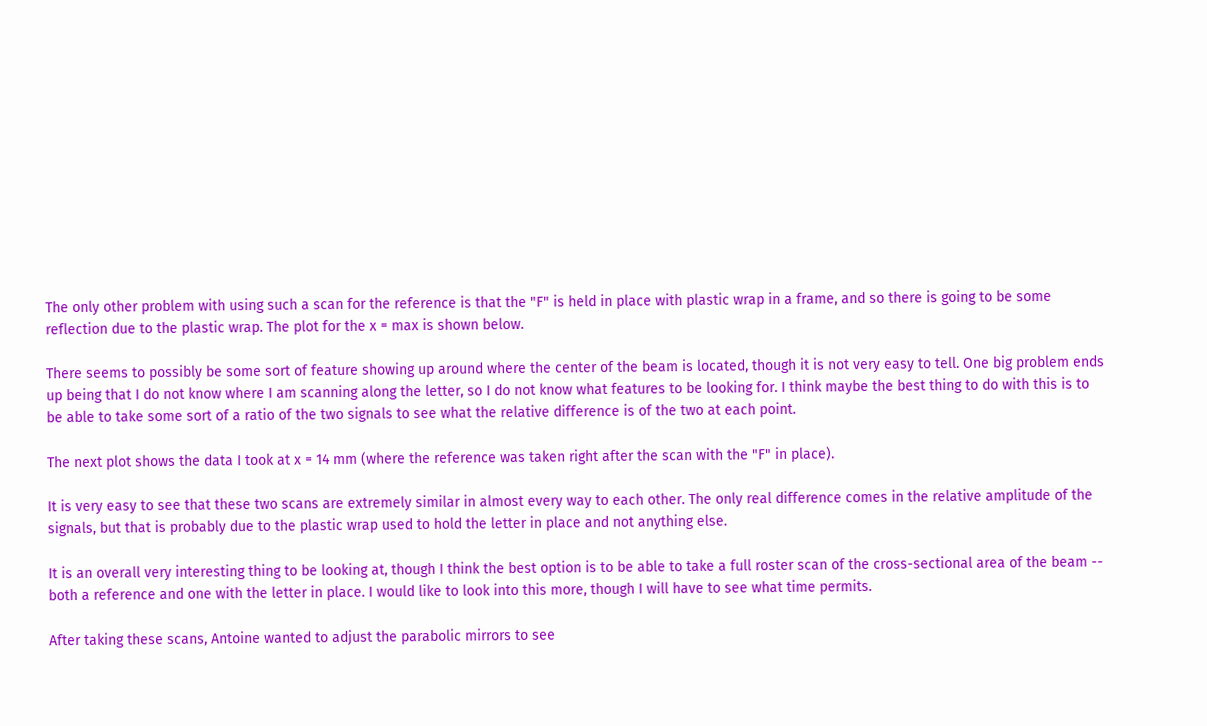The only other problem with using such a scan for the reference is that the "F" is held in place with plastic wrap in a frame, and so there is going to be some reflection due to the plastic wrap. The plot for the x = max is shown below.

There seems to possibly be some sort of feature showing up around where the center of the beam is located, though it is not very easy to tell. One big problem ends up being that I do not know where I am scanning along the letter, so I do not know what features to be looking for. I think maybe the best thing to do with this is to be able to take some sort of a ratio of the two signals to see what the relative difference is of the two at each point.

The next plot shows the data I took at x = 14 mm (where the reference was taken right after the scan with the "F" in place).

It is very easy to see that these two scans are extremely similar in almost every way to each other. The only real difference comes in the relative amplitude of the signals, but that is probably due to the plastic wrap used to hold the letter in place and not anything else.

It is an overall very interesting thing to be looking at, though I think the best option is to be able to take a full roster scan of the cross-sectional area of the beam -- both a reference and one with the letter in place. I would like to look into this more, though I will have to see what time permits.

After taking these scans, Antoine wanted to adjust the parabolic mirrors to see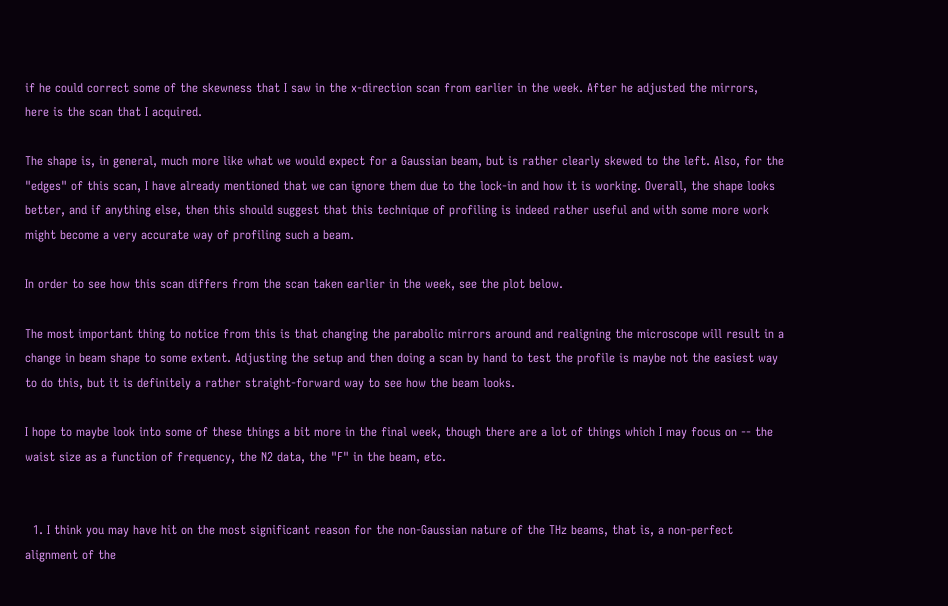if he could correct some of the skewness that I saw in the x-direction scan from earlier in the week. After he adjusted the mirrors, here is the scan that I acquired.

The shape is, in general, much more like what we would expect for a Gaussian beam, but is rather clearly skewed to the left. Also, for the "edges" of this scan, I have already mentioned that we can ignore them due to the lock-in and how it is working. Overall, the shape looks better, and if anything else, then this should suggest that this technique of profiling is indeed rather useful and with some more work might become a very accurate way of profiling such a beam.

In order to see how this scan differs from the scan taken earlier in the week, see the plot below.

The most important thing to notice from this is that changing the parabolic mirrors around and realigning the microscope will result in a change in beam shape to some extent. Adjusting the setup and then doing a scan by hand to test the profile is maybe not the easiest way to do this, but it is definitely a rather straight-forward way to see how the beam looks.

I hope to maybe look into some of these things a bit more in the final week, though there are a lot of things which I may focus on -- the waist size as a function of frequency, the N2 data, the "F" in the beam, etc.


  1. I think you may have hit on the most significant reason for the non-Gaussian nature of the THz beams, that is, a non-perfect alignment of the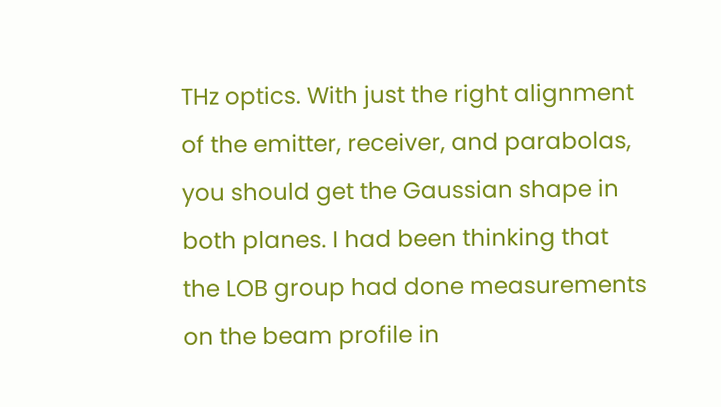THz optics. With just the right alignment of the emitter, receiver, and parabolas, you should get the Gaussian shape in both planes. I had been thinking that the LOB group had done measurements on the beam profile in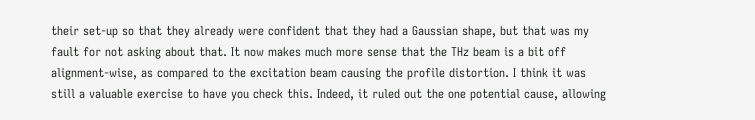their set-up so that they already were confident that they had a Gaussian shape, but that was my fault for not asking about that. It now makes much more sense that the THz beam is a bit off alignment-wise, as compared to the excitation beam causing the profile distortion. I think it was still a valuable exercise to have you check this. Indeed, it ruled out the one potential cause, allowing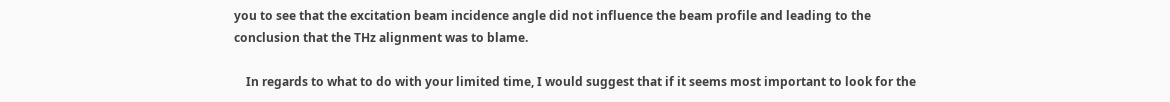you to see that the excitation beam incidence angle did not influence the beam profile and leading to the conclusion that the THz alignment was to blame.

    In regards to what to do with your limited time, I would suggest that if it seems most important to look for the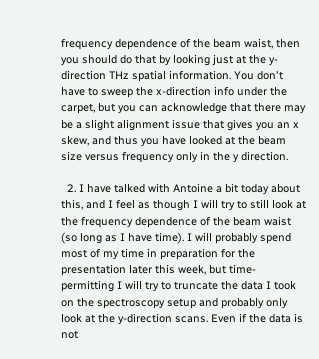frequency dependence of the beam waist, then you should do that by looking just at the y-direction THz spatial information. You don't have to sweep the x-direction info under the carpet, but you can acknowledge that there may be a slight alignment issue that gives you an x skew, and thus you have looked at the beam size versus frequency only in the y direction.

  2. I have talked with Antoine a bit today about this, and I feel as though I will try to still look at the frequency dependence of the beam waist (so long as I have time). I will probably spend most of my time in preparation for the presentation later this week, but time-permitting I will try to truncate the data I took on the spectroscopy setup and probably only look at the y-direction scans. Even if the data is not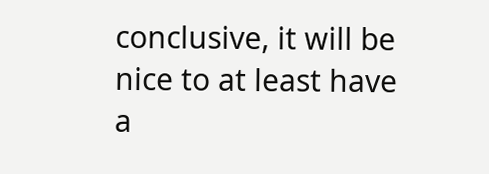conclusive, it will be nice to at least have a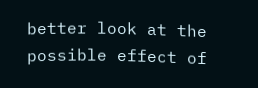better look at the possible effect of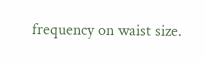frequency on waist size.